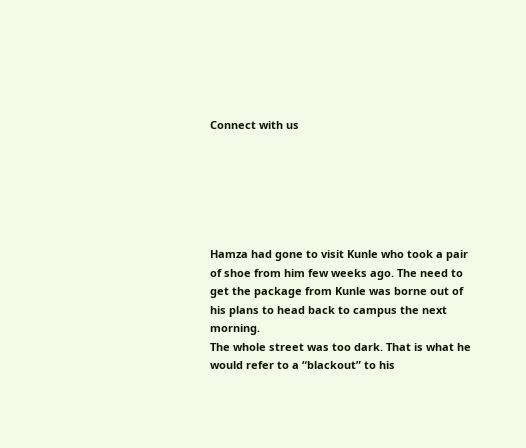Connect with us






Hamza had gone to visit Kunle who took a pair of shoe from him few weeks ago. The need to get the package from Kunle was borne out of his plans to head back to campus the next morning.
The whole street was too dark. That is what he would refer to a “blackout” to his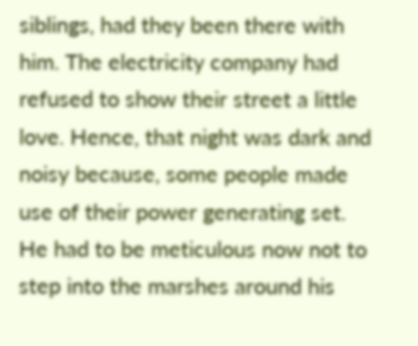siblings, had they been there with him. The electricity company had refused to show their street a little love. Hence, that night was dark and noisy because, some people made use of their power generating set. He had to be meticulous now not to step into the marshes around his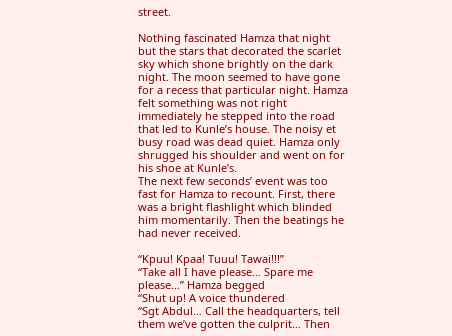street.

Nothing fascinated Hamza that night but the stars that decorated the scarlet sky which shone brightly on the dark night. The moon seemed to have gone for a recess that particular night. Hamza felt something was not right immediately he stepped into the road that led to Kunle’s house. The noisy et busy road was dead quiet. Hamza only shrugged his shoulder and went on for his shoe at Kunle’s.
The next few seconds’ event was too fast for Hamza to recount. First, there was a bright flashlight which blinded him momentarily. Then the beatings he had never received.

“Kpuu! Kpaa! Tuuu! Tawai!!!”
“Take all I have please… Spare me please…” Hamza begged
“Shut up! A voice thundered
“Sgt Abdul… Call the headquarters, tell them we’ve gotten the culprit… Then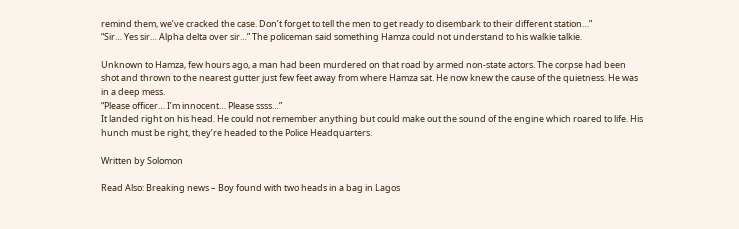remind them, we’ve cracked the case. Don’t forget to tell the men to get ready to disembark to their different station…”
“Sir… Yes sir… Alpha delta over sir…” The policeman said something Hamza could not understand to his walkie talkie.

Unknown to Hamza, few hours ago, a man had been murdered on that road by armed non-state actors. The corpse had been shot and thrown to the nearest gutter just few feet away from where Hamza sat. He now knew the cause of the quietness. He was in a deep mess.
“Please officer… I’m innocent… Please ssss…”
It landed right on his head. He could not remember anything but could make out the sound of the engine which roared to life. His hunch must be right, they’re headed to the Police Headquarters.

Written by Solomon

Read Also: Breaking news – Boy found with two heads in a bag in Lagos